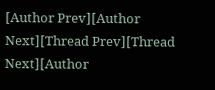[Author Prev][Author Next][Thread Prev][Thread Next][Author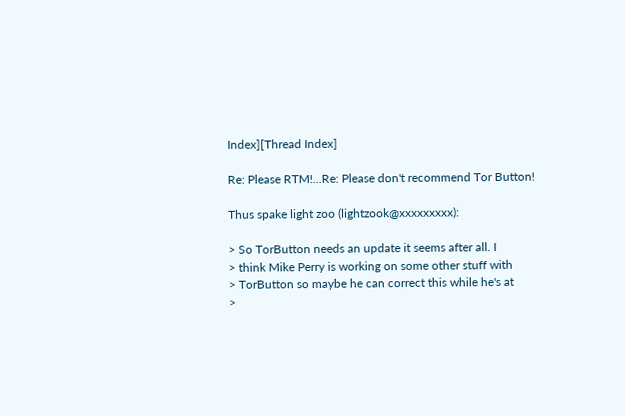Index][Thread Index]

Re: Please RTM!...Re: Please don't recommend Tor Button!

Thus spake light zoo (lightzook@xxxxxxxxx):

> So TorButton needs an update it seems after all. I
> think Mike Perry is working on some other stuff with
> TorButton so maybe he can correct this while he's at
>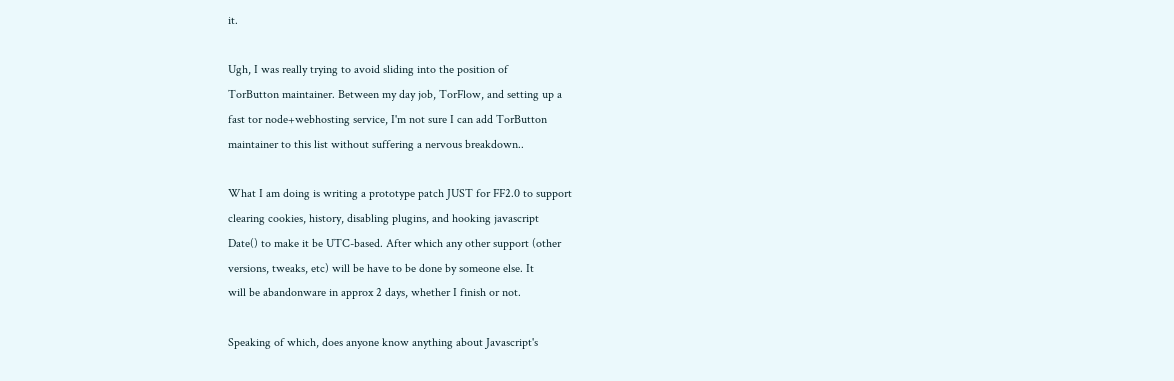it.

Ugh, I was really trying to avoid sliding into the position of
TorButton maintainer. Between my day job, TorFlow, and setting up a
fast tor node+webhosting service, I'm not sure I can add TorButton
maintainer to this list without suffering a nervous breakdown..

What I am doing is writing a prototype patch JUST for FF2.0 to support
clearing cookies, history, disabling plugins, and hooking javascript
Date() to make it be UTC-based. After which any other support (other
versions, tweaks, etc) will be have to be done by someone else. It
will be abandonware in approx 2 days, whether I finish or not.

Speaking of which, does anyone know anything about Javascript's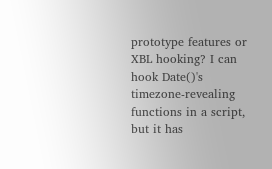prototype features or XBL hooking? I can hook Date()'s
timezone-revealing functions in a script, but it has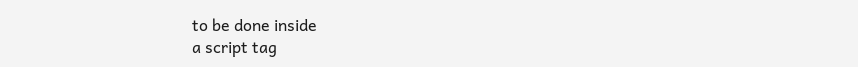to be done inside
a script tag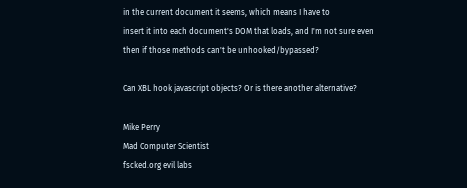in the current document it seems, which means I have to
insert it into each document's DOM that loads, and I'm not sure even
then if those methods can't be unhooked/bypassed?

Can XBL hook javascript objects? Or is there another alternative?

Mike Perry
Mad Computer Scientist
fscked.org evil labs